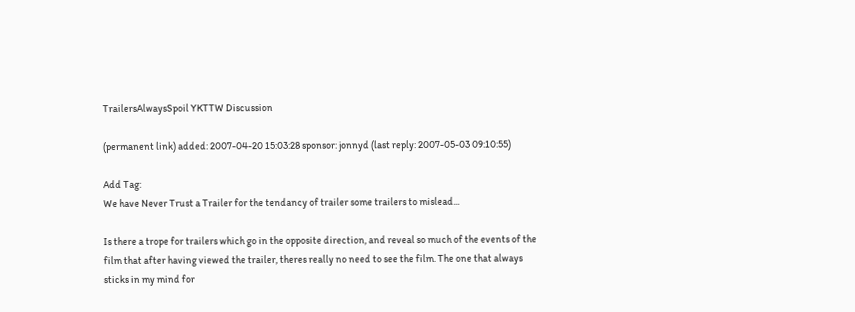TrailersAlwaysSpoil YKTTW Discussion

(permanent link) added: 2007-04-20 15:03:28 sponsor: jonnyd (last reply: 2007-05-03 09:10:55)

Add Tag:
We have Never Trust a Trailer for the tendancy of trailer some trailers to mislead...

Is there a trope for trailers which go in the opposite direction, and reveal so much of the events of the film that after having viewed the trailer, theres really no need to see the film. The one that always sticks in my mind for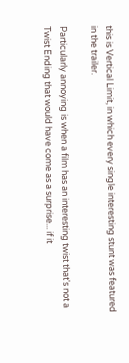this is Vertical Limit, in which every single interesting stunt was featured in the trailer.

Particularly annoying is when a film has an interesting twist that's not a Twist Ending that would have come as a surprise... if it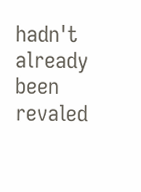hadn't already been revaled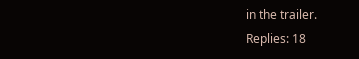in the trailer.
Replies: 18